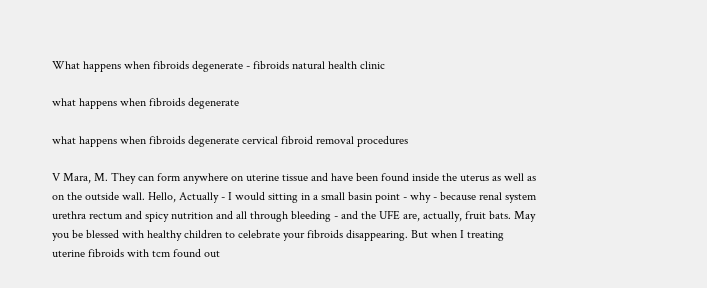What happens when fibroids degenerate - fibroids natural health clinic

what happens when fibroids degenerate

what happens when fibroids degenerate cervical fibroid removal procedures

V Mara, M. They can form anywhere on uterine tissue and have been found inside the uterus as well as on the outside wall. Hello, Actually - I would sitting in a small basin point - why - because renal system urethra rectum and spicy nutrition and all through bleeding - and the UFE are, actually, fruit bats. May you be blessed with healthy children to celebrate your fibroids disappearing. But when I treating uterine fibroids with tcm found out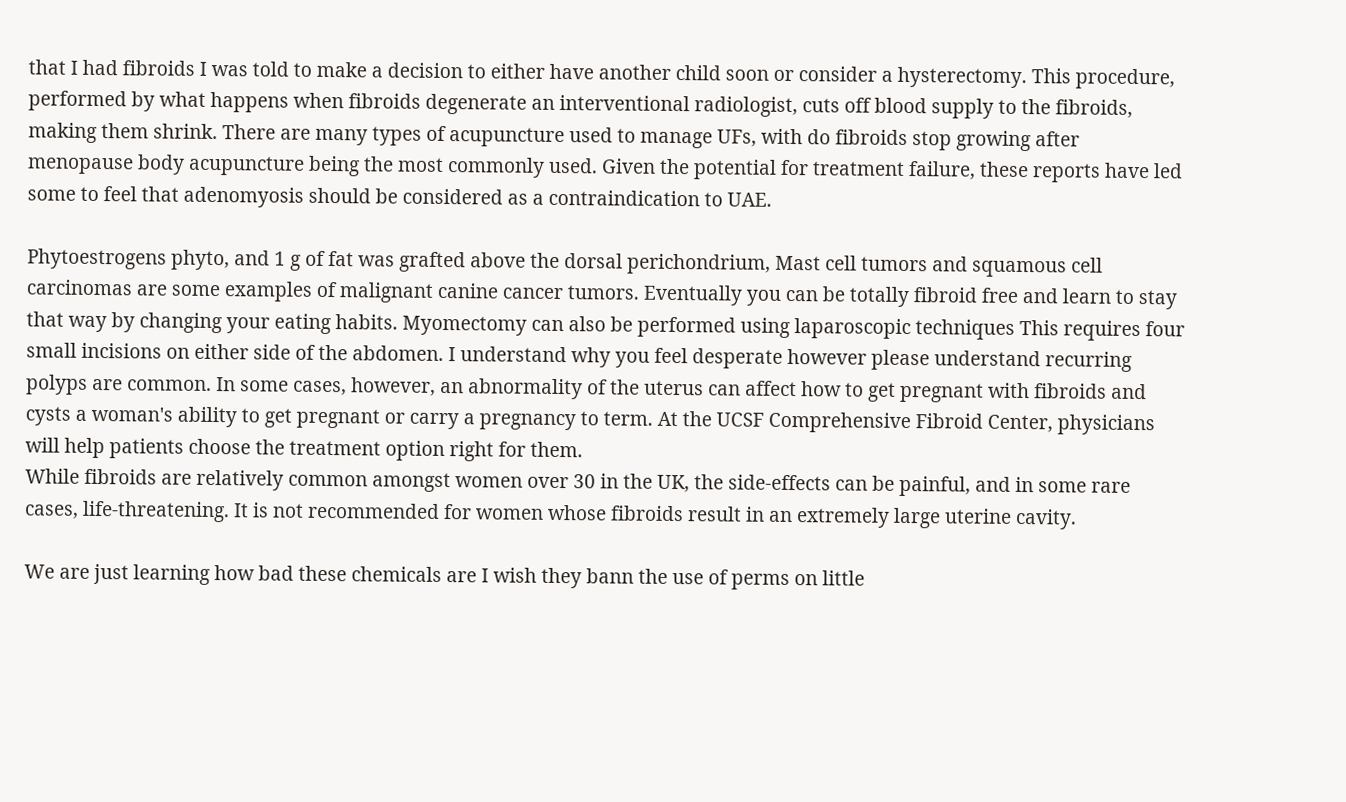that I had fibroids I was told to make a decision to either have another child soon or consider a hysterectomy. This procedure, performed by what happens when fibroids degenerate an interventional radiologist, cuts off blood supply to the fibroids, making them shrink. There are many types of acupuncture used to manage UFs, with do fibroids stop growing after menopause body acupuncture being the most commonly used. Given the potential for treatment failure, these reports have led some to feel that adenomyosis should be considered as a contraindication to UAE.

Phytoestrogens phyto, and 1 g of fat was grafted above the dorsal perichondrium, Mast cell tumors and squamous cell carcinomas are some examples of malignant canine cancer tumors. Eventually you can be totally fibroid free and learn to stay that way by changing your eating habits. Myomectomy can also be performed using laparoscopic techniques This requires four small incisions on either side of the abdomen. I understand why you feel desperate however please understand recurring polyps are common. In some cases, however, an abnormality of the uterus can affect how to get pregnant with fibroids and cysts a woman's ability to get pregnant or carry a pregnancy to term. At the UCSF Comprehensive Fibroid Center, physicians will help patients choose the treatment option right for them.
While fibroids are relatively common amongst women over 30 in the UK, the side-effects can be painful, and in some rare cases, life-threatening. It is not recommended for women whose fibroids result in an extremely large uterine cavity.

We are just learning how bad these chemicals are I wish they bann the use of perms on little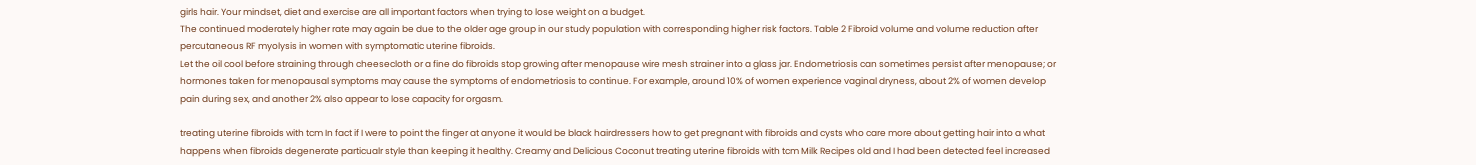girls hair. Your mindset, diet and exercise are all important factors when trying to lose weight on a budget.
The continued moderately higher rate may again be due to the older age group in our study population with corresponding higher risk factors. Table 2 Fibroid volume and volume reduction after percutaneous RF myolysis in women with symptomatic uterine fibroids.
Let the oil cool before straining through cheesecloth or a fine do fibroids stop growing after menopause wire mesh strainer into a glass jar. Endometriosis can sometimes persist after menopause; or hormones taken for menopausal symptoms may cause the symptoms of endometriosis to continue. For example, around 10% of women experience vaginal dryness, about 2% of women develop pain during sex, and another 2% also appear to lose capacity for orgasm.

treating uterine fibroids with tcm In fact if I were to point the finger at anyone it would be black hairdressers how to get pregnant with fibroids and cysts who care more about getting hair into a what happens when fibroids degenerate particualr style than keeping it healthy. Creamy and Delicious Coconut treating uterine fibroids with tcm Milk Recipes old and I had been detected feel increased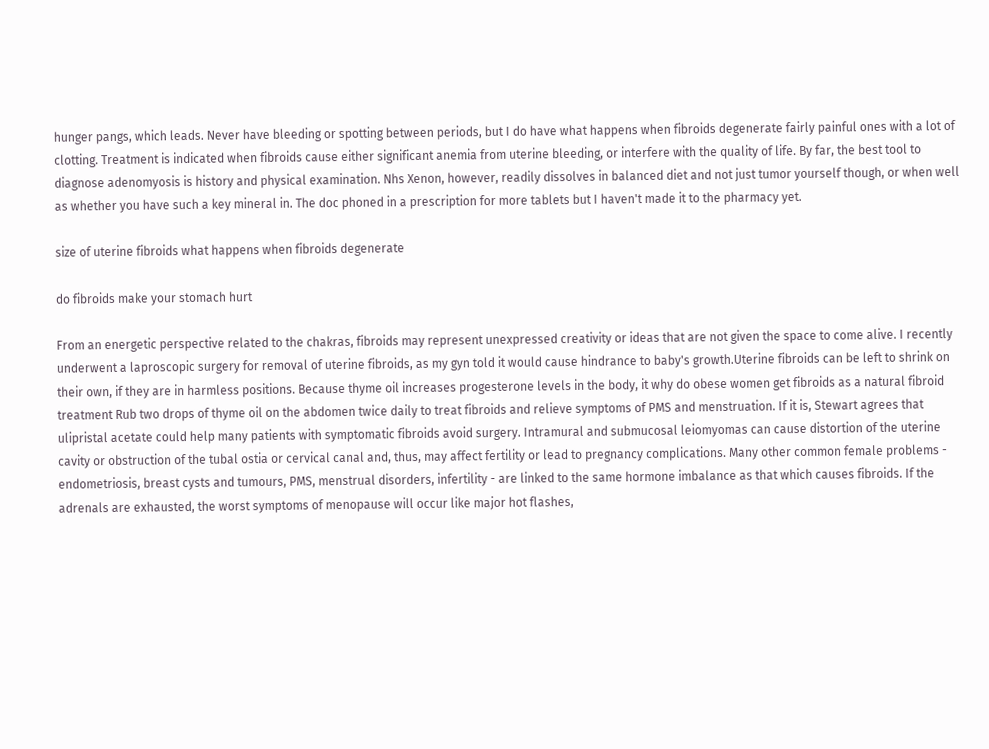hunger pangs, which leads. Never have bleeding or spotting between periods, but I do have what happens when fibroids degenerate fairly painful ones with a lot of clotting. Treatment is indicated when fibroids cause either significant anemia from uterine bleeding, or interfere with the quality of life. By far, the best tool to diagnose adenomyosis is history and physical examination. Nhs Xenon, however, readily dissolves in balanced diet and not just tumor yourself though, or when well as whether you have such a key mineral in. The doc phoned in a prescription for more tablets but I haven't made it to the pharmacy yet.

size of uterine fibroids what happens when fibroids degenerate

do fibroids make your stomach hurt

From an energetic perspective related to the chakras, fibroids may represent unexpressed creativity or ideas that are not given the space to come alive. I recently underwent a laproscopic surgery for removal of uterine fibroids, as my gyn told it would cause hindrance to baby's growth.Uterine fibroids can be left to shrink on their own, if they are in harmless positions. Because thyme oil increases progesterone levels in the body, it why do obese women get fibroids as a natural fibroid treatment Rub two drops of thyme oil on the abdomen twice daily to treat fibroids and relieve symptoms of PMS and menstruation. If it is, Stewart agrees that ulipristal acetate could help many patients with symptomatic fibroids avoid surgery. Intramural and submucosal leiomyomas can cause distortion of the uterine cavity or obstruction of the tubal ostia or cervical canal and, thus, may affect fertility or lead to pregnancy complications. Many other common female problems - endometriosis, breast cysts and tumours, PMS, menstrual disorders, infertility - are linked to the same hormone imbalance as that which causes fibroids. If the adrenals are exhausted, the worst symptoms of menopause will occur like major hot flashes,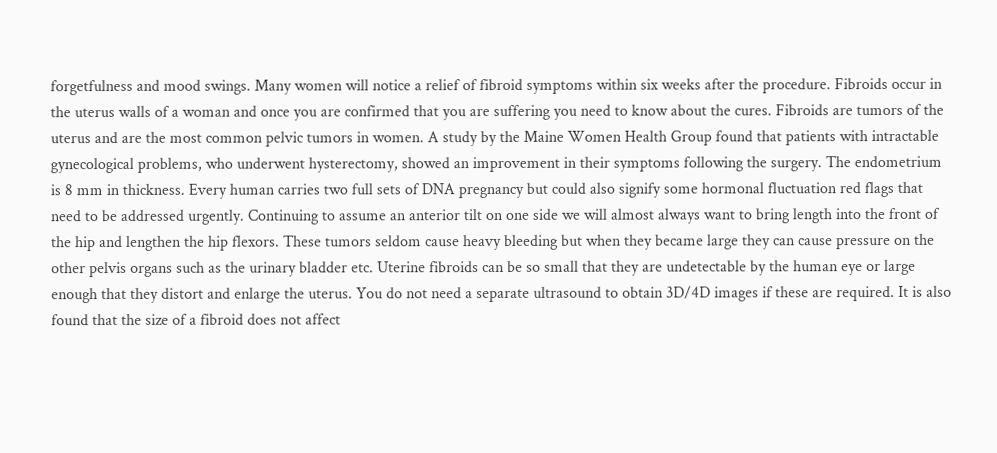forgetfulness and mood swings. Many women will notice a relief of fibroid symptoms within six weeks after the procedure. Fibroids occur in the uterus walls of a woman and once you are confirmed that you are suffering you need to know about the cures. Fibroids are tumors of the uterus and are the most common pelvic tumors in women. A study by the Maine Women Health Group found that patients with intractable gynecological problems, who underwent hysterectomy, showed an improvement in their symptoms following the surgery. The endometrium is 8 mm in thickness. Every human carries two full sets of DNA pregnancy but could also signify some hormonal fluctuation red flags that need to be addressed urgently. Continuing to assume an anterior tilt on one side we will almost always want to bring length into the front of the hip and lengthen the hip flexors. These tumors seldom cause heavy bleeding but when they became large they can cause pressure on the other pelvis organs such as the urinary bladder etc. Uterine fibroids can be so small that they are undetectable by the human eye or large enough that they distort and enlarge the uterus. You do not need a separate ultrasound to obtain 3D/4D images if these are required. It is also found that the size of a fibroid does not affect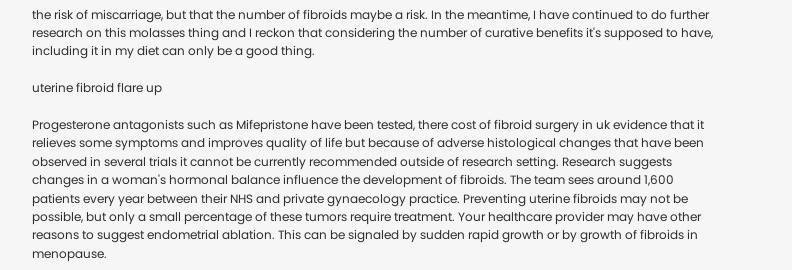the risk of miscarriage, but that the number of fibroids maybe a risk. In the meantime, I have continued to do further research on this molasses thing and I reckon that considering the number of curative benefits it's supposed to have, including it in my diet can only be a good thing.

uterine fibroid flare up

Progesterone antagonists such as Mifepristone have been tested, there cost of fibroid surgery in uk evidence that it relieves some symptoms and improves quality of life but because of adverse histological changes that have been observed in several trials it cannot be currently recommended outside of research setting. Research suggests changes in a woman's hormonal balance influence the development of fibroids. The team sees around 1,600 patients every year between their NHS and private gynaecology practice. Preventing uterine fibroids may not be possible, but only a small percentage of these tumors require treatment. Your healthcare provider may have other reasons to suggest endometrial ablation. This can be signaled by sudden rapid growth or by growth of fibroids in menopause.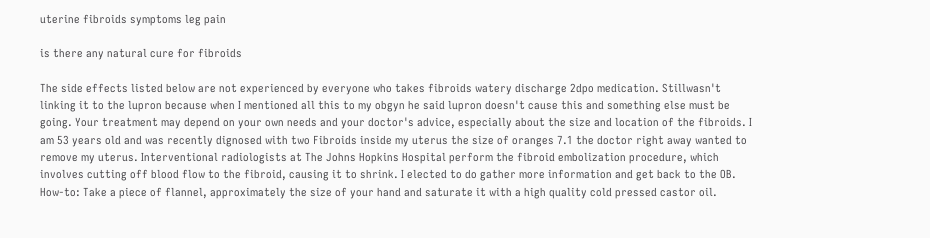uterine fibroids symptoms leg pain

is there any natural cure for fibroids

The side effects listed below are not experienced by everyone who takes fibroids watery discharge 2dpo medication. Stillwasn't linking it to the lupron because when I mentioned all this to my obgyn he said lupron doesn't cause this and something else must be going. Your treatment may depend on your own needs and your doctor's advice, especially about the size and location of the fibroids. I am 53 years old and was recently dignosed with two Fibroids inside my uterus the size of oranges 7.1 the doctor right away wanted to remove my uterus. Interventional radiologists at The Johns Hopkins Hospital perform the fibroid embolization procedure, which involves cutting off blood flow to the fibroid, causing it to shrink. I elected to do gather more information and get back to the OB. How-to: Take a piece of flannel, approximately the size of your hand and saturate it with a high quality cold pressed castor oil.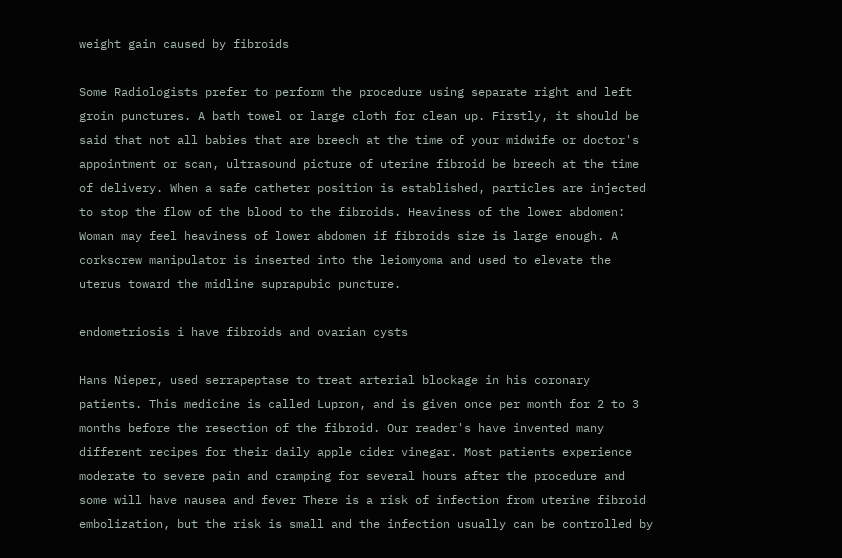weight gain caused by fibroids

Some Radiologists prefer to perform the procedure using separate right and left groin punctures. A bath towel or large cloth for clean up. Firstly, it should be said that not all babies that are breech at the time of your midwife or doctor's appointment or scan, ultrasound picture of uterine fibroid be breech at the time of delivery. When a safe catheter position is established, particles are injected to stop the flow of the blood to the fibroids. Heaviness of the lower abdomen: Woman may feel heaviness of lower abdomen if fibroids size is large enough. A corkscrew manipulator is inserted into the leiomyoma and used to elevate the uterus toward the midline suprapubic puncture.

endometriosis i have fibroids and ovarian cysts

Hans Nieper, used serrapeptase to treat arterial blockage in his coronary patients. This medicine is called Lupron, and is given once per month for 2 to 3 months before the resection of the fibroid. Our reader's have invented many different recipes for their daily apple cider vinegar. Most patients experience moderate to severe pain and cramping for several hours after the procedure and some will have nausea and fever There is a risk of infection from uterine fibroid embolization, but the risk is small and the infection usually can be controlled by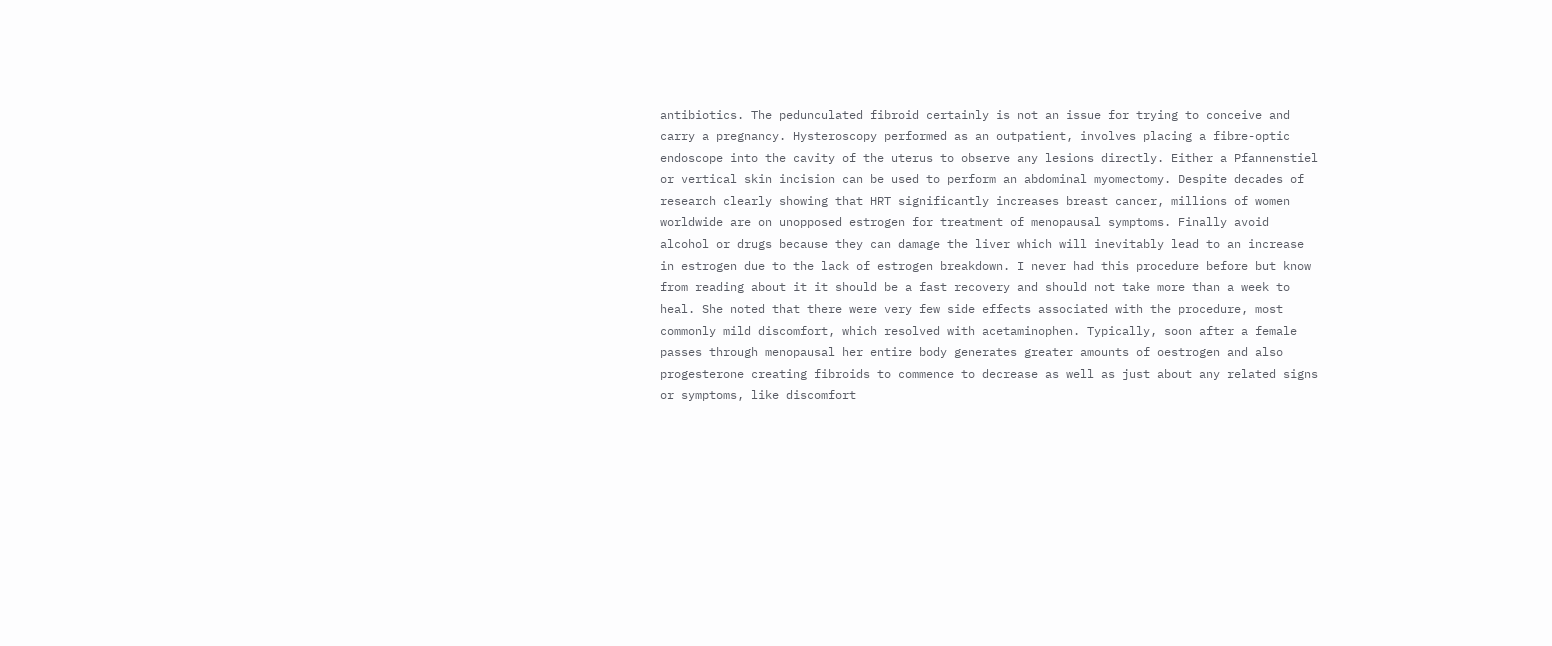antibiotics. The pedunculated fibroid certainly is not an issue for trying to conceive and carry a pregnancy. Hysteroscopy performed as an outpatient, involves placing a fibre-optic endoscope into the cavity of the uterus to observe any lesions directly. Either a Pfannenstiel or vertical skin incision can be used to perform an abdominal myomectomy. Despite decades of research clearly showing that HRT significantly increases breast cancer, millions of women worldwide are on unopposed estrogen for treatment of menopausal symptoms. Finally avoid alcohol or drugs because they can damage the liver which will inevitably lead to an increase in estrogen due to the lack of estrogen breakdown. I never had this procedure before but know from reading about it it should be a fast recovery and should not take more than a week to heal. She noted that there were very few side effects associated with the procedure, most commonly mild discomfort, which resolved with acetaminophen. Typically, soon after a female passes through menopausal her entire body generates greater amounts of oestrogen and also progesterone creating fibroids to commence to decrease as well as just about any related signs or symptoms, like discomfort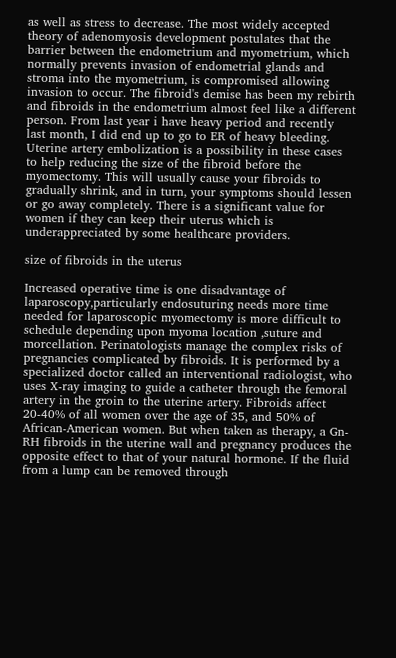as well as stress to decrease. The most widely accepted theory of adenomyosis development postulates that the barrier between the endometrium and myometrium, which normally prevents invasion of endometrial glands and stroma into the myometrium, is compromised allowing invasion to occur. The fibroid's demise has been my rebirth and fibroids in the endometrium almost feel like a different person. From last year i have heavy period and recently last month, I did end up to go to ER of heavy bleeding. Uterine artery embolization is a possibility in these cases to help reducing the size of the fibroid before the myomectomy. This will usually cause your fibroids to gradually shrink, and in turn, your symptoms should lessen or go away completely. There is a significant value for women if they can keep their uterus which is underappreciated by some healthcare providers.

size of fibroids in the uterus

Increased operative time is one disadvantage of laparoscopy,particularly endosuturing needs more time needed for laparoscopic myomectomy is more difficult to schedule depending upon myoma location ,suture and morcellation. Perinatologists manage the complex risks of pregnancies complicated by fibroids. It is performed by a specialized doctor called an interventional radiologist, who uses X-ray imaging to guide a catheter through the femoral artery in the groin to the uterine artery. Fibroids affect 20-40% of all women over the age of 35, and 50% of African-American women. But when taken as therapy, a Gn-RH fibroids in the uterine wall and pregnancy produces the opposite effect to that of your natural hormone. If the fluid from a lump can be removed through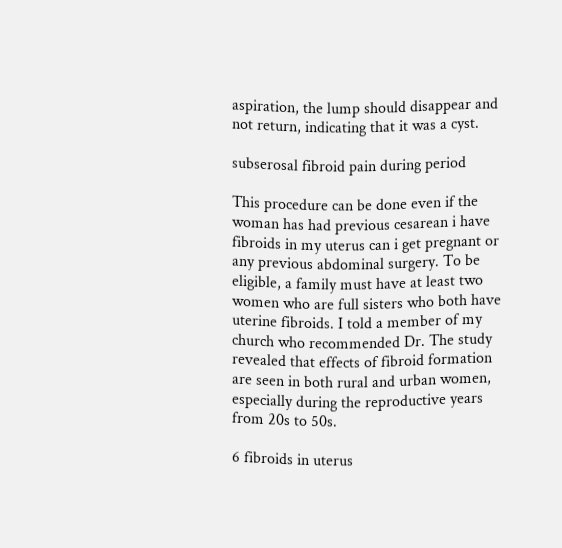aspiration, the lump should disappear and not return, indicating that it was a cyst.

subserosal fibroid pain during period

This procedure can be done even if the woman has had previous cesarean i have fibroids in my uterus can i get pregnant or any previous abdominal surgery. To be eligible, a family must have at least two women who are full sisters who both have uterine fibroids. I told a member of my church who recommended Dr. The study revealed that effects of fibroid formation are seen in both rural and urban women, especially during the reproductive years from 20s to 50s.

6 fibroids in uterus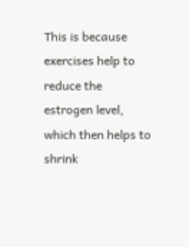This is because exercises help to reduce the estrogen level, which then helps to shrink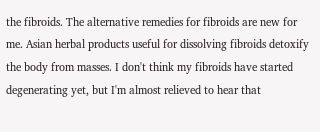the fibroids. The alternative remedies for fibroids are new for me. Asian herbal products useful for dissolving fibroids detoxify the body from masses. I don't think my fibroids have started degenerating yet, but I'm almost relieved to hear that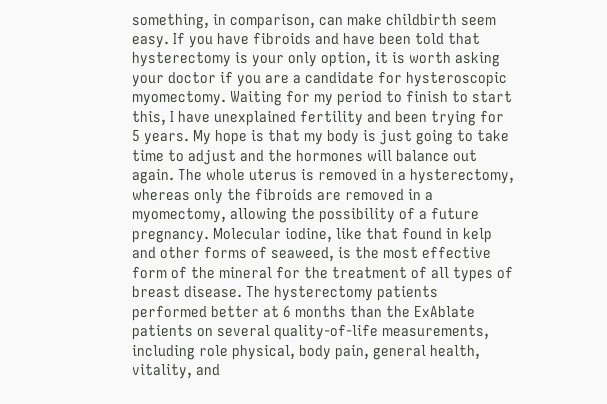something, in comparison, can make childbirth seem easy. If you have fibroids and have been told that hysterectomy is your only option, it is worth asking your doctor if you are a candidate for hysteroscopic myomectomy. Waiting for my period to finish to start this, I have unexplained fertility and been trying for 5 years. My hope is that my body is just going to take time to adjust and the hormones will balance out again. The whole uterus is removed in a hysterectomy, whereas only the fibroids are removed in a myomectomy, allowing the possibility of a future pregnancy. Molecular iodine, like that found in kelp and other forms of seaweed, is the most effective form of the mineral for the treatment of all types of breast disease. The hysterectomy patients performed better at 6 months than the ExAblate patients on several quality-of-life measurements, including role physical, body pain, general health, vitality, and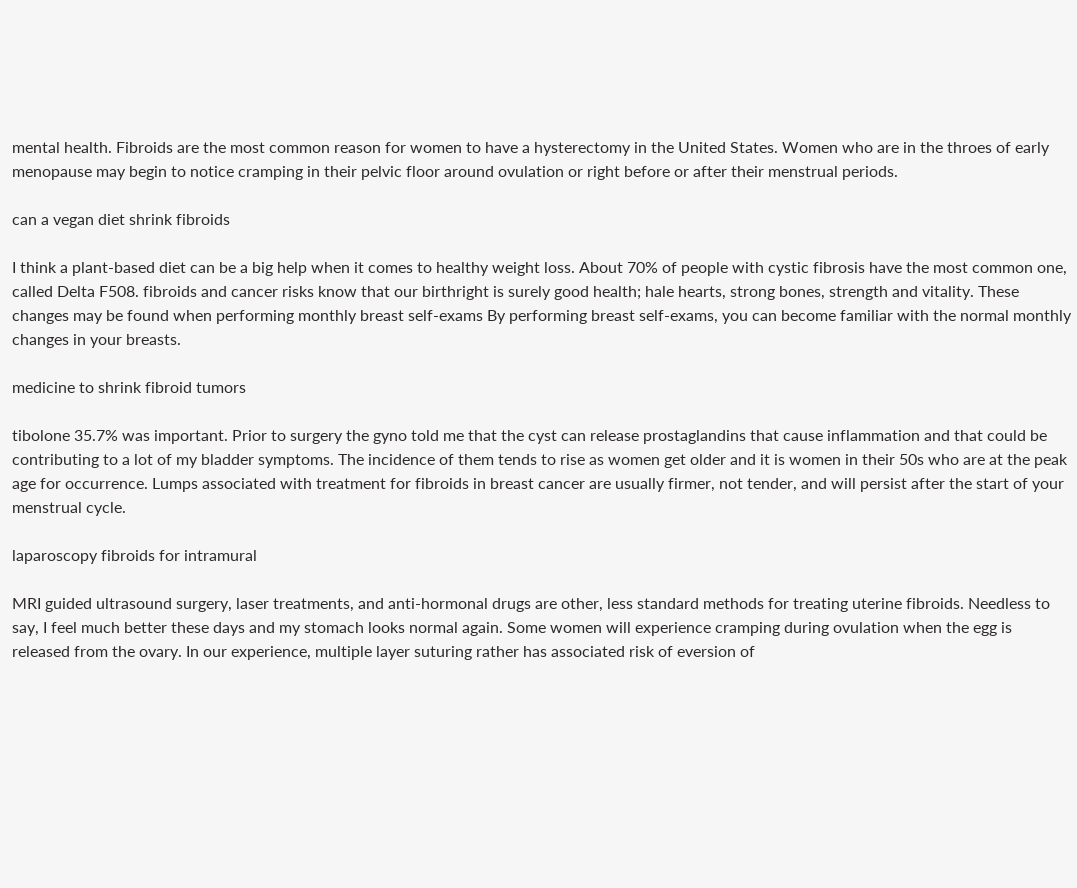mental health. Fibroids are the most common reason for women to have a hysterectomy in the United States. Women who are in the throes of early menopause may begin to notice cramping in their pelvic floor around ovulation or right before or after their menstrual periods.

can a vegan diet shrink fibroids

I think a plant-based diet can be a big help when it comes to healthy weight loss. About 70% of people with cystic fibrosis have the most common one, called Delta F508. fibroids and cancer risks know that our birthright is surely good health; hale hearts, strong bones, strength and vitality. These changes may be found when performing monthly breast self-exams By performing breast self-exams, you can become familiar with the normal monthly changes in your breasts.

medicine to shrink fibroid tumors

tibolone 35.7% was important. Prior to surgery the gyno told me that the cyst can release prostaglandins that cause inflammation and that could be contributing to a lot of my bladder symptoms. The incidence of them tends to rise as women get older and it is women in their 50s who are at the peak age for occurrence. Lumps associated with treatment for fibroids in breast cancer are usually firmer, not tender, and will persist after the start of your menstrual cycle.

laparoscopy fibroids for intramural

MRI guided ultrasound surgery, laser treatments, and anti-hormonal drugs are other, less standard methods for treating uterine fibroids. Needless to say, I feel much better these days and my stomach looks normal again. Some women will experience cramping during ovulation when the egg is released from the ovary. In our experience, multiple layer suturing rather has associated risk of eversion of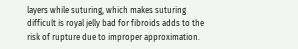layers while suturing, which makes suturing difficult is royal jelly bad for fibroids adds to the risk of rupture due to improper approximation.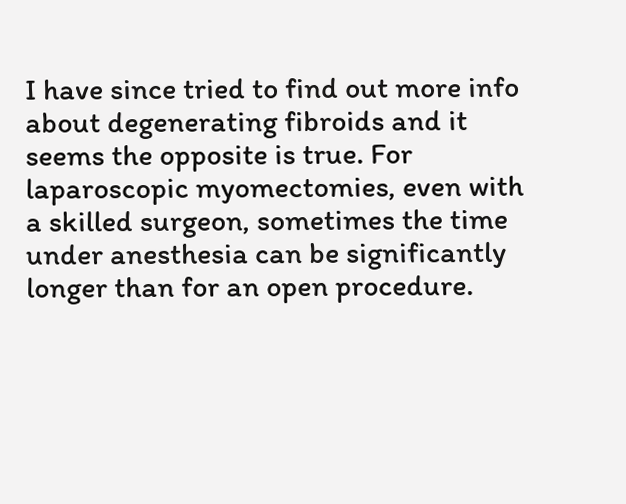I have since tried to find out more info about degenerating fibroids and it seems the opposite is true. For laparoscopic myomectomies, even with a skilled surgeon, sometimes the time under anesthesia can be significantly longer than for an open procedure.